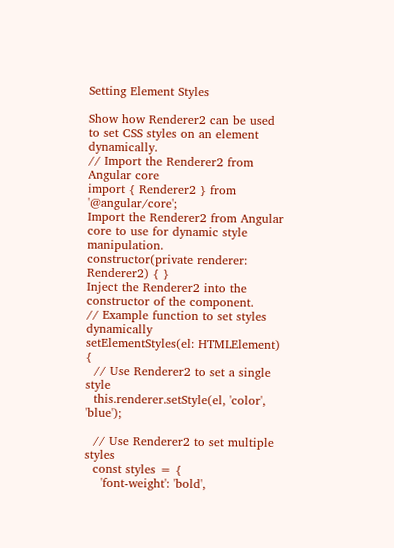Setting Element Styles

Show how Renderer2 can be used to set CSS styles on an element dynamically.
// Import the Renderer2 from Angular core
import { Renderer2 } from '@angular/core';
Import the Renderer2 from Angular core to use for dynamic style manipulation.
constructor(private renderer: Renderer2) { }
Inject the Renderer2 into the constructor of the component.
// Example function to set styles dynamically
setElementStyles(el: HTMLElement) {
  // Use Renderer2 to set a single style
  this.renderer.setStyle(el, 'color', 'blue');

  // Use Renderer2 to set multiple styles
  const styles = {
    'font-weight': 'bold',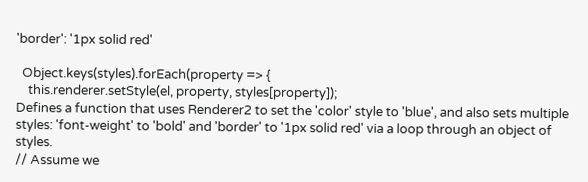'border': '1px solid red'

  Object.keys(styles).forEach(property => {
    this.renderer.setStyle(el, property, styles[property]);
Defines a function that uses Renderer2 to set the 'color' style to 'blue', and also sets multiple styles: 'font-weight' to 'bold' and 'border' to '1px solid red' via a loop through an object of styles.
// Assume we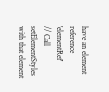have an element reference 'elementRef'
// Call setElementStyles with that element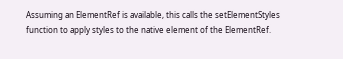Assuming an ElementRef is available, this calls the setElementStyles function to apply styles to the native element of the ElementRef.